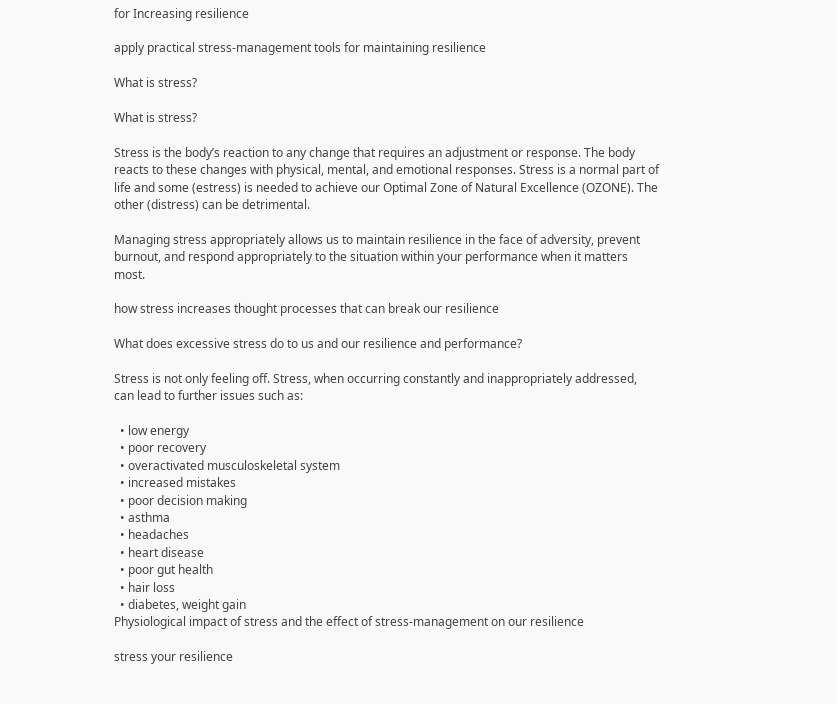for Increasing resilience

apply practical stress-management tools for maintaining resilience

What is stress?

What is stress?

Stress is the body’s reaction to any change that requires an adjustment or response. The body reacts to these changes with physical, mental, and emotional responses. Stress is a normal part of life and some (estress) is needed to achieve our Optimal Zone of Natural Excellence (OZONE). The other (distress) can be detrimental.

Managing stress appropriately allows us to maintain resilience in the face of adversity, prevent burnout, and respond appropriately to the situation within your performance when it matters most.

how stress increases thought processes that can break our resilience

What does excessive stress do to us and our resilience and performance?

Stress is not only feeling off. Stress, when occurring constantly and inappropriately addressed, can lead to further issues such as:

  • low energy
  • poor recovery
  • overactivated musculoskeletal system
  • increased mistakes
  • poor decision making
  • asthma
  • headaches
  • heart disease
  • poor gut health
  • hair loss
  • diabetes, weight gain
Physiological impact of stress and the effect of stress-management on our resilience

stress your resilience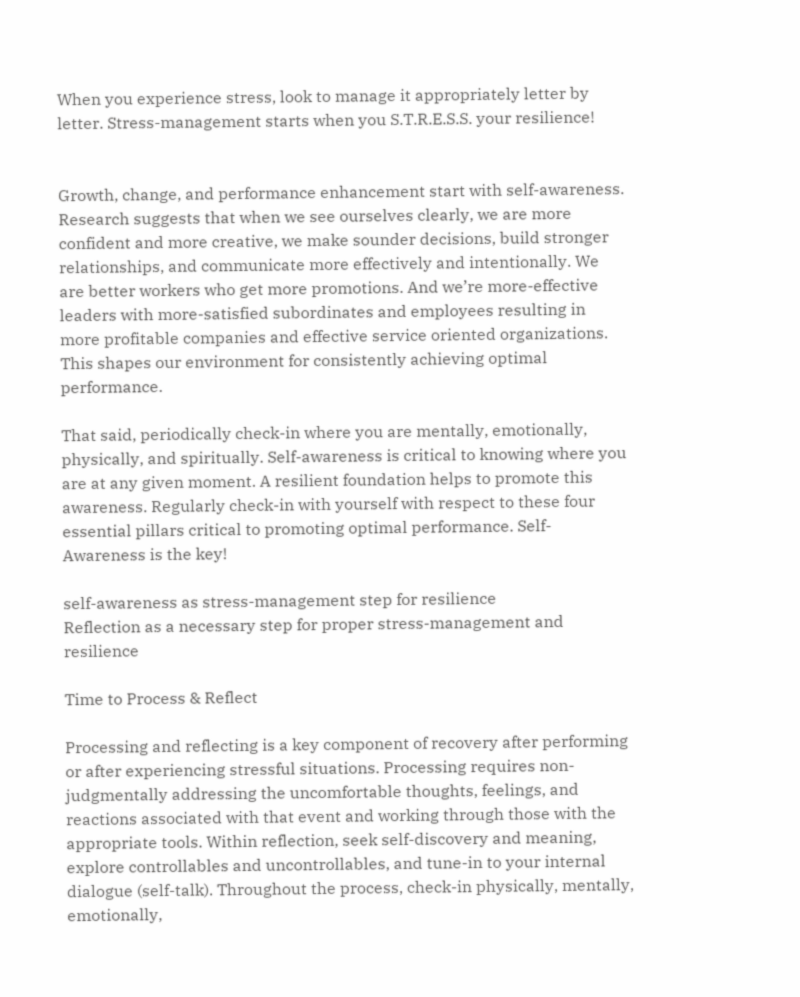When you experience stress, look to manage it appropriately letter by letter. Stress-management starts when you S.T.R.E.S.S. your resilience!


Growth, change, and performance enhancement start with self-awareness. Research suggests that when we see ourselves clearly, we are more confident and more creative, we make sounder decisions, build stronger relationships, and communicate more effectively and intentionally. We are better workers who get more promotions. And we’re more-effective leaders with more-satisfied subordinates and employees resulting in more profitable companies and effective service oriented organizations. This shapes our environment for consistently achieving optimal performance.

That said, periodically check-in where you are mentally, emotionally, physically, and spiritually. Self-awareness is critical to knowing where you are at any given moment. A resilient foundation helps to promote this awareness. Regularly check-in with yourself with respect to these four essential pillars critical to promoting optimal performance. Self-Awareness is the key!

self-awareness as stress-management step for resilience
Reflection as a necessary step for proper stress-management and resilience

Time to Process & Reflect

Processing and reflecting is a key component of recovery after performing or after experiencing stressful situations. Processing requires non-judgmentally addressing the uncomfortable thoughts, feelings, and reactions associated with that event and working through those with the appropriate tools. Within reflection, seek self-discovery and meaning, explore controllables and uncontrollables, and tune-in to your internal dialogue (self-talk). Throughout the process, check-in physically, mentally, emotionally,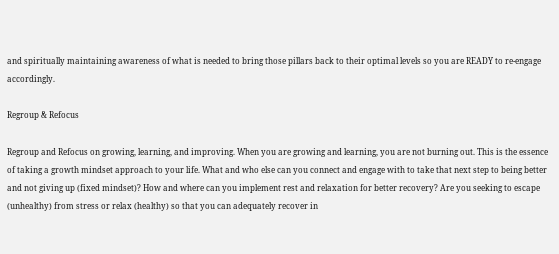and spiritually maintaining awareness of what is needed to bring those pillars back to their optimal levels so you are READY to re-engage accordingly.

Regroup & Refocus

Regroup and Refocus on growing, learning, and improving. When you are growing and learning, you are not burning out. This is the essence of taking a growth mindset approach to your life. What and who else can you connect and engage with to take that next step to being better and not giving up (fixed mindset)? How and where can you implement rest and relaxation for better recovery? Are you seeking to escape (unhealthy) from stress or relax (healthy) so that you can adequately recover in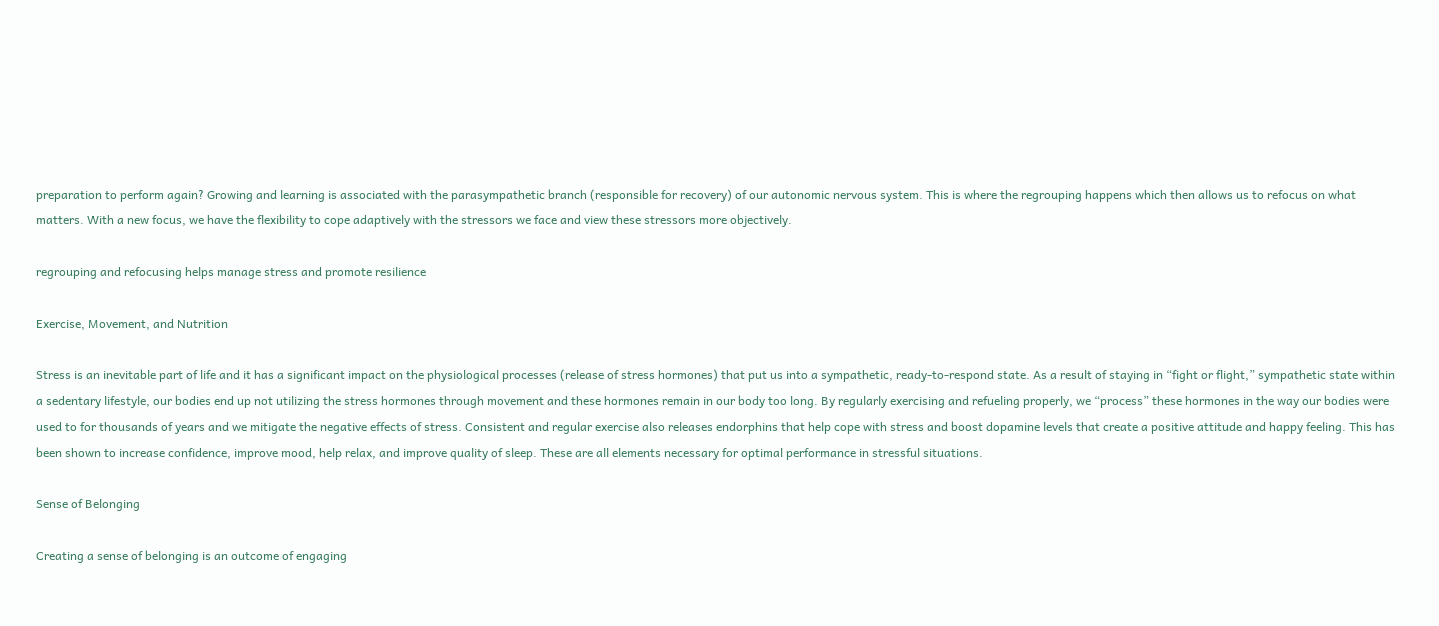preparation to perform again? Growing and learning is associated with the parasympathetic branch (responsible for recovery) of our autonomic nervous system. This is where the regrouping happens which then allows us to refocus on what matters. With a new focus, we have the flexibility to cope adaptively with the stressors we face and view these stressors more objectively.

regrouping and refocusing helps manage stress and promote resilience

Exercise, Movement, and Nutrition

Stress is an inevitable part of life and it has a significant impact on the physiological processes (release of stress hormones) that put us into a sympathetic, ready-to-respond state. As a result of staying in “fight or flight,” sympathetic state within a sedentary lifestyle, our bodies end up not utilizing the stress hormones through movement and these hormones remain in our body too long. By regularly exercising and refueling properly, we “process” these hormones in the way our bodies were used to for thousands of years and we mitigate the negative effects of stress. Consistent and regular exercise also releases endorphins that help cope with stress and boost dopamine levels that create a positive attitude and happy feeling. This has been shown to increase confidence, improve mood, help relax, and improve quality of sleep. These are all elements necessary for optimal performance in stressful situations.

Sense of Belonging

Creating a sense of belonging is an outcome of engaging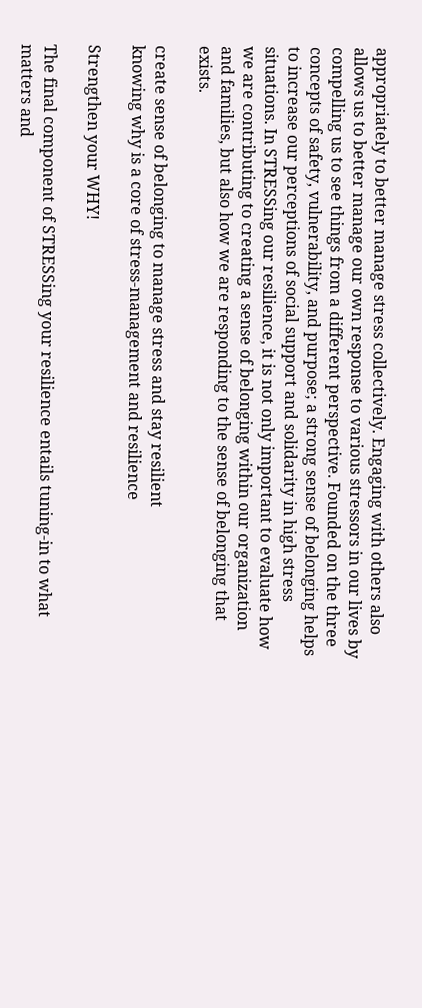appropriately to better manage stress collectively. Engaging with others also allows us to better manage our own response to various stressors in our lives by compelling us to see things from a different perspective. Founded on the three concepts of safety, vulnerability, and purpose; a strong sense of belonging helps to increase our perceptions of social support and solidarity in high stress situations. In STRESSing our resilience, it is not only important to evaluate how we are contributing to creating a sense of belonging within our organization and families, but also how we are responding to the sense of belonging that exists.

create sense of belonging to manage stress and stay resilient
knowing why is a core of stress-management and resilience

Strengthen your WHY!

The final component of STRESSing your resilience entails tuning-in to what matters and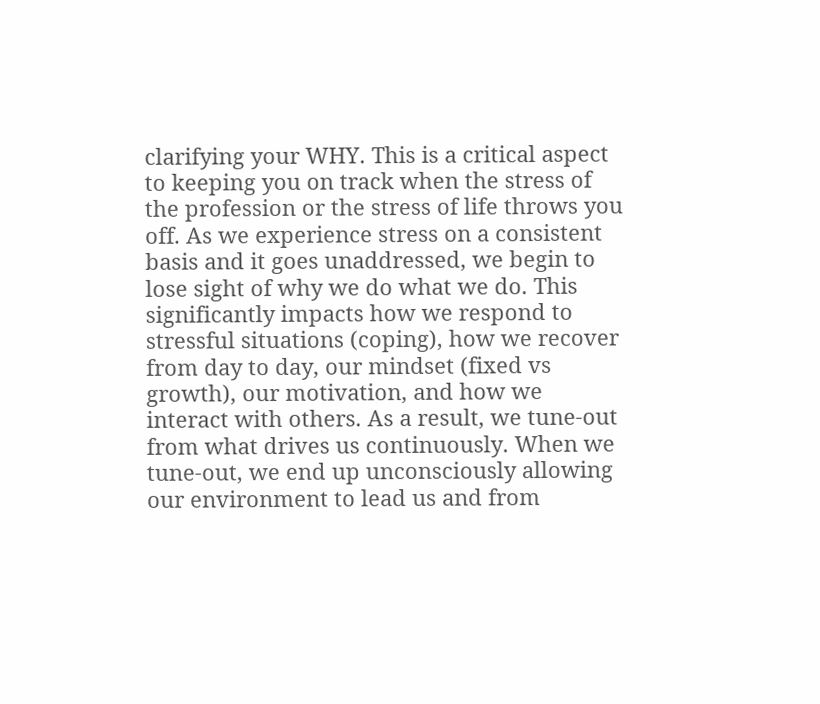clarifying your WHY. This is a critical aspect to keeping you on track when the stress of the profession or the stress of life throws you off. As we experience stress on a consistent basis and it goes unaddressed, we begin to lose sight of why we do what we do. This significantly impacts how we respond to stressful situations (coping), how we recover from day to day, our mindset (fixed vs growth), our motivation, and how we interact with others. As a result, we tune-out from what drives us continuously. When we tune-out, we end up unconsciously allowing our environment to lead us and from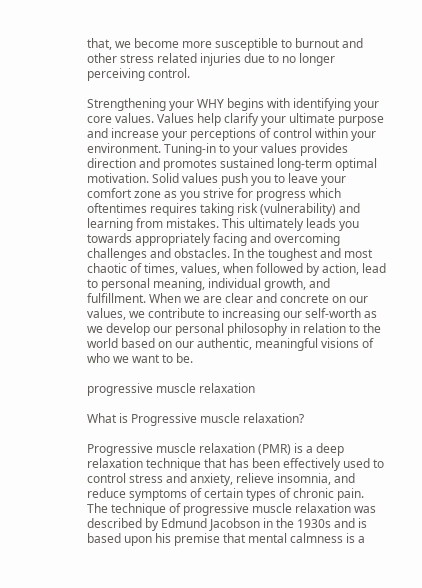that, we become more susceptible to burnout and other stress related injuries due to no longer perceiving control.

Strengthening your WHY begins with identifying your core values. Values help clarify your ultimate purpose and increase your perceptions of control within your environment. Tuning-in to your values provides direction and promotes sustained long-term optimal motivation. Solid values push you to leave your comfort zone as you strive for progress which oftentimes requires taking risk (vulnerability) and learning from mistakes. This ultimately leads you towards appropriately facing and overcoming challenges and obstacles. In the toughest and most chaotic of times, values, when followed by action, lead to personal meaning, individual growth, and fulfillment. When we are clear and concrete on our values, we contribute to increasing our self-worth as we develop our personal philosophy in relation to the world based on our authentic, meaningful visions of who we want to be.

progressive muscle relaxation

What is Progressive muscle relaxation?

Progressive muscle relaxation (PMR) is a deep relaxation technique that has been effectively used to control stress and anxiety, relieve insomnia, and reduce symptoms of certain types of chronic pain. The technique of progressive muscle relaxation was described by Edmund Jacobson in the 1930s and is based upon his premise that mental calmness is a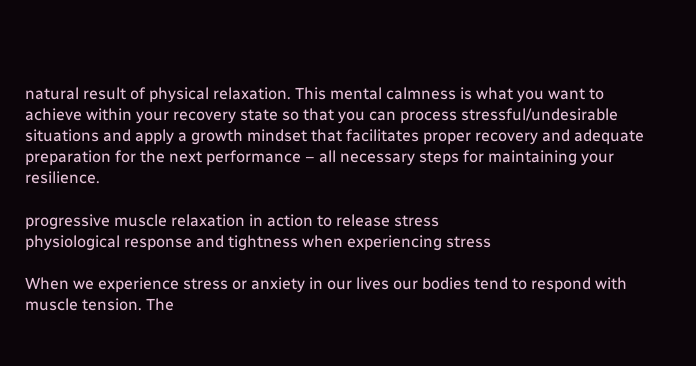natural result of physical relaxation. This mental calmness is what you want to achieve within your recovery state so that you can process stressful/undesirable situations and apply a growth mindset that facilitates proper recovery and adequate preparation for the next performance – all necessary steps for maintaining your resilience.

progressive muscle relaxation in action to release stress
physiological response and tightness when experiencing stress

When we experience stress or anxiety in our lives our bodies tend to respond with muscle tension. The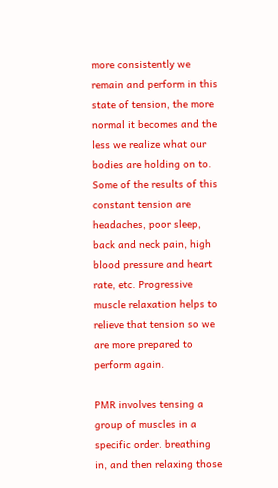more consistently we remain and perform in this state of tension, the more normal it becomes and the less we realize what our bodies are holding on to. Some of the results of this constant tension are headaches, poor sleep, back and neck pain, high blood pressure and heart rate, etc. Progressive muscle relaxation helps to relieve that tension so we are more prepared to perform again.

PMR involves tensing a group of muscles in a specific order. breathing in, and then relaxing those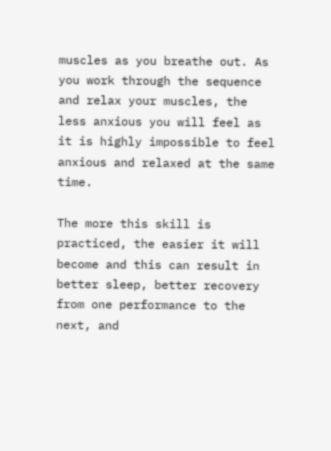muscles as you breathe out. As you work through the sequence and relax your muscles, the less anxious you will feel as it is highly impossible to feel anxious and relaxed at the same time.

The more this skill is practiced, the easier it will become and this can result in better sleep, better recovery from one performance to the next, and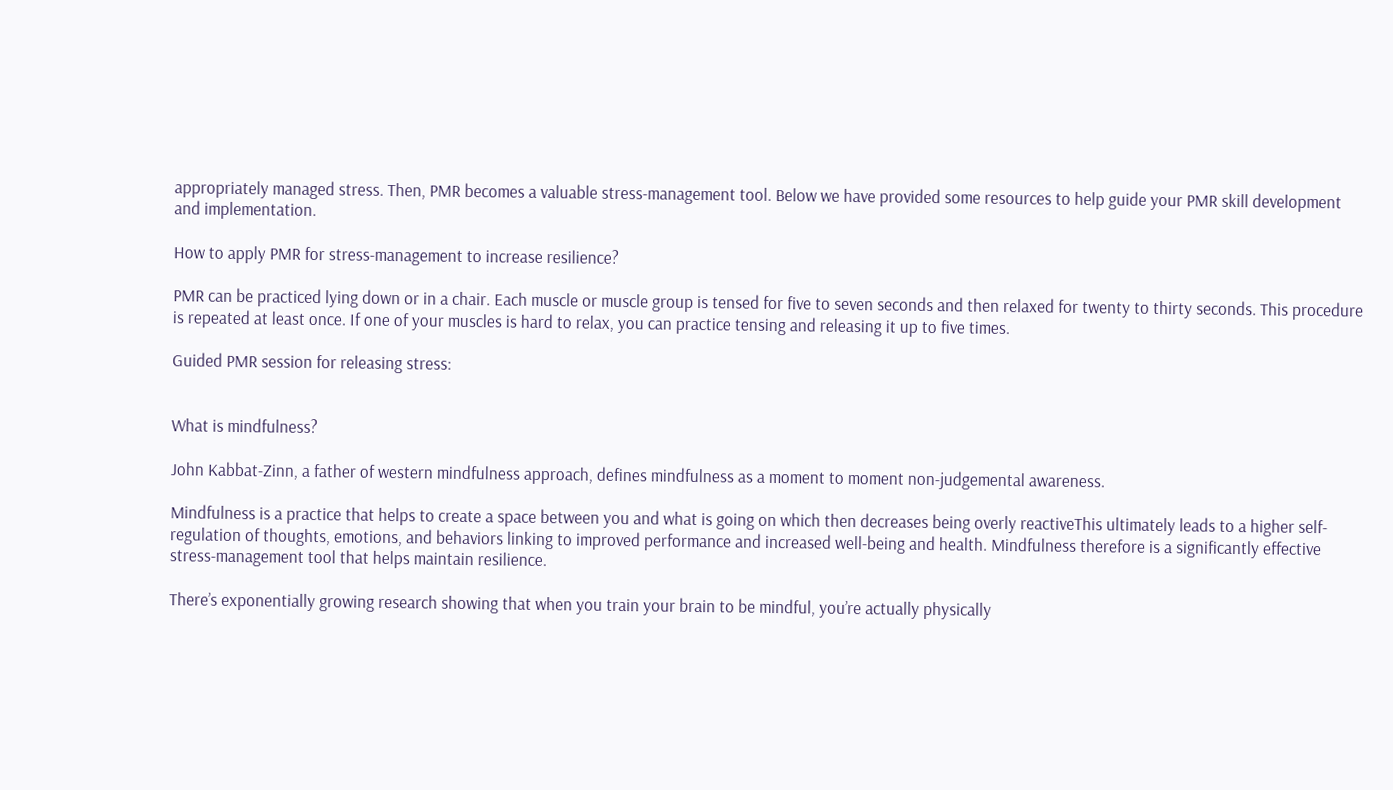appropriately managed stress. Then, PMR becomes a valuable stress-management tool. Below we have provided some resources to help guide your PMR skill development and implementation.

How to apply PMR for stress-management to increase resilience?

PMR can be practiced lying down or in a chair. Each muscle or muscle group is tensed for five to seven seconds and then relaxed for twenty to thirty seconds. This procedure is repeated at least once. If one of your muscles is hard to relax, you can practice tensing and releasing it up to five times.

Guided PMR session for releasing stress:


What is mindfulness?

John Kabbat-Zinn, a father of western mindfulness approach, defines mindfulness as a moment to moment non-judgemental awareness.

Mindfulness is a practice that helps to create a space between you and what is going on which then decreases being overly reactiveThis ultimately leads to a higher self-regulation of thoughts, emotions, and behaviors linking to improved performance and increased well-being and health. Mindfulness therefore is a significantly effective stress-management tool that helps maintain resilience.

There’s exponentially growing research showing that when you train your brain to be mindful, you’re actually physically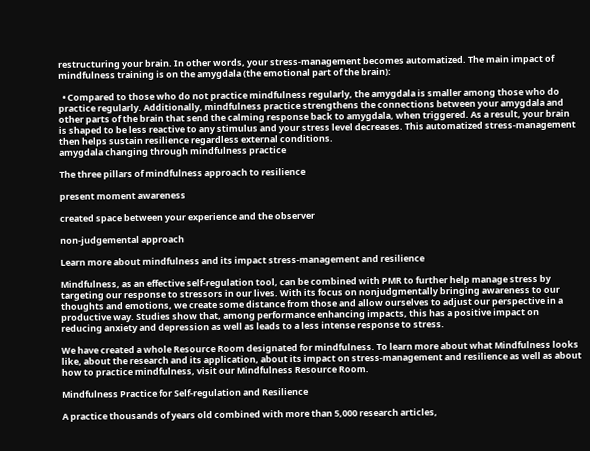restructuring your brain. In other words, your stress-management becomes automatized. The main impact of mindfulness training is on the amygdala (the emotional part of the brain):

  • Compared to those who do not practice mindfulness regularly, the amygdala is smaller among those who do practice regularly. Additionally, mindfulness practice strengthens the connections between your amygdala and other parts of the brain that send the calming response back to amygdala, when triggered. As a result, your brain is shaped to be less reactive to any stimulus and your stress level decreases. This automatized stress-management then helps sustain resilience regardless external conditions.
amygdala changing through mindfulness practice

The three pillars of mindfulness approach to resilience

present moment awareness

created space between your experience and the observer

non-judgemental approach

Learn more about mindfulness and its impact stress-management and resilience

Mindfulness, as an effective self-regulation tool, can be combined with PMR to further help manage stress by targeting our response to stressors in our lives. With its focus on nonjudgmentally bringing awareness to our thoughts and emotions, we create some distance from those and allow ourselves to adjust our perspective in a productive way. Studies show that, among performance enhancing impacts, this has a positive impact on reducing anxiety and depression as well as leads to a less intense response to stress.

We have created a whole Resource Room designated for mindfulness. To learn more about what Mindfulness looks like, about the research and its application, about its impact on stress-management and resilience as well as about how to practice mindfulness, visit our Mindfulness Resource Room.

Mindfulness Practice for Self-regulation and Resilience

A practice thousands of years old combined with more than 5,000 research articles,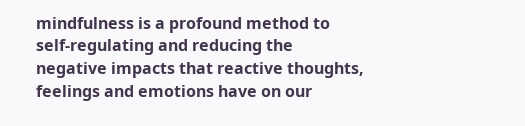mindfulness is a profound method to self-regulating and reducing the negative impacts that reactive thoughts, feelings and emotions have on our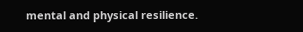mental and physical resilience.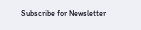Subscribe for Newsletter